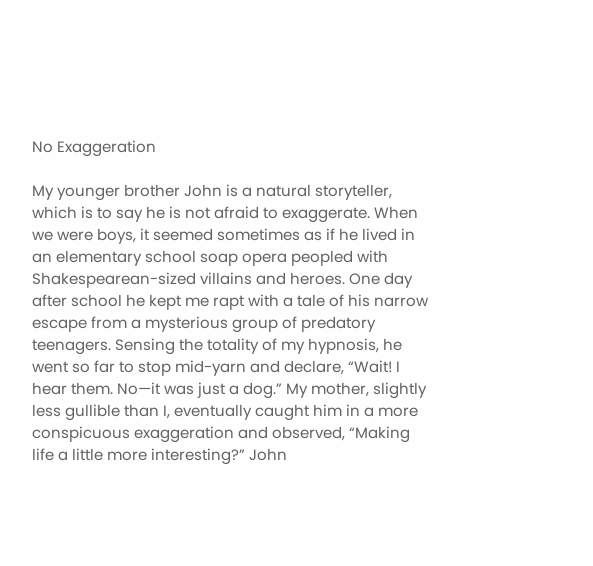No Exaggeration

My younger brother John is a natural storyteller, which is to say he is not afraid to exaggerate. When we were boys, it seemed sometimes as if he lived in an elementary school soap opera peopled with Shakespearean-sized villains and heroes. One day after school he kept me rapt with a tale of his narrow escape from a mysterious group of predatory teenagers. Sensing the totality of my hypnosis, he went so far to stop mid-yarn and declare, “Wait! I hear them. No—it was just a dog.” My mother, slightly less gullible than I, eventually caught him in a more conspicuous exaggeration and observed, “Making life a little more interesting?” John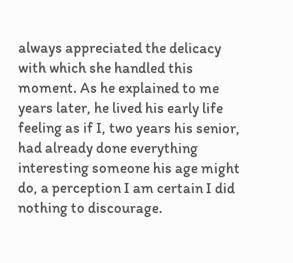always appreciated the delicacy with which she handled this moment. As he explained to me years later, he lived his early life feeling as if I, two years his senior, had already done everything interesting someone his age might do, a perception I am certain I did nothing to discourage.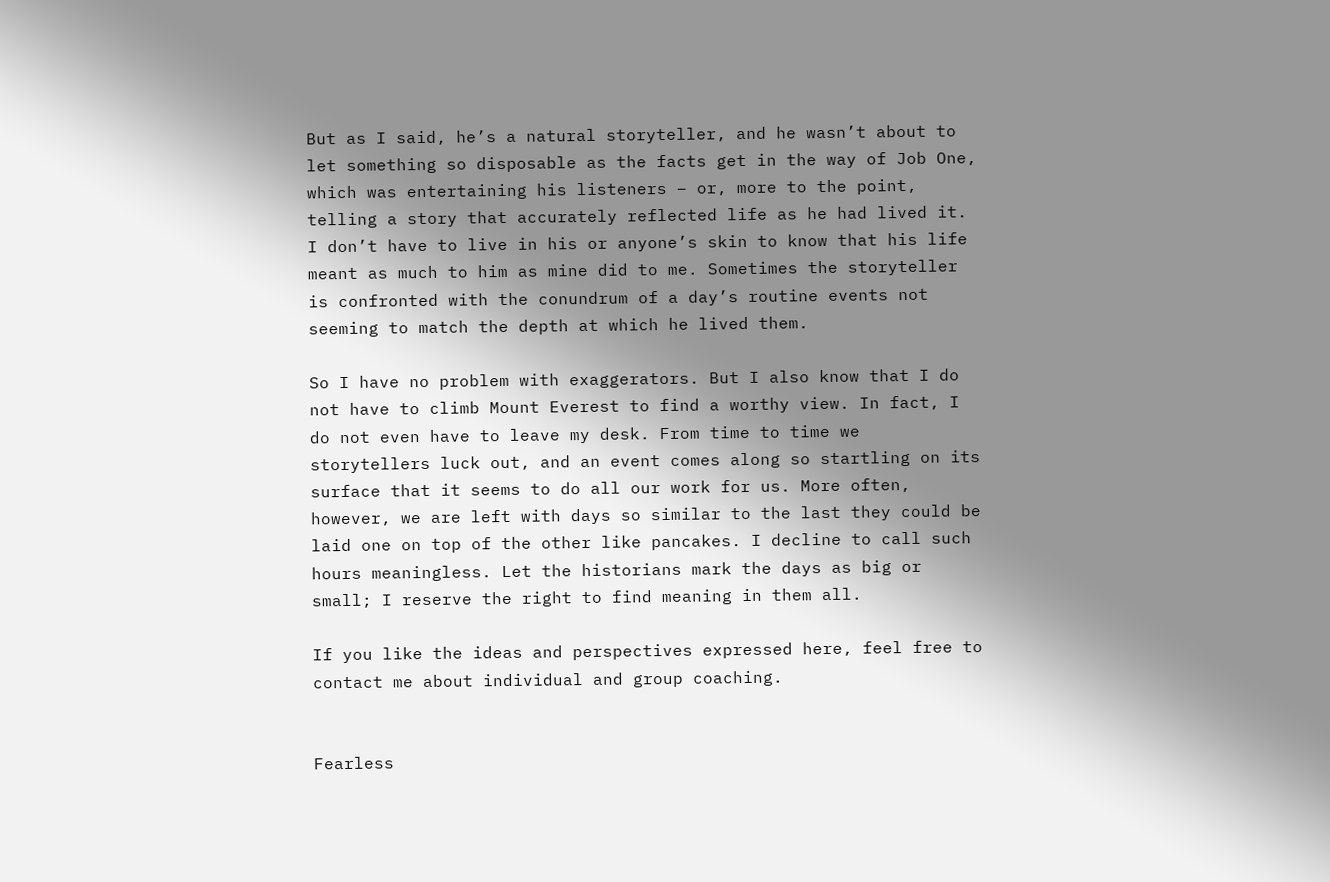But as I said, he’s a natural storyteller, and he wasn’t about to let something so disposable as the facts get in the way of Job One, which was entertaining his listeners – or, more to the point, telling a story that accurately reflected life as he had lived it. I don’t have to live in his or anyone’s skin to know that his life meant as much to him as mine did to me. Sometimes the storyteller is confronted with the conundrum of a day’s routine events not seeming to match the depth at which he lived them.

So I have no problem with exaggerators. But I also know that I do not have to climb Mount Everest to find a worthy view. In fact, I do not even have to leave my desk. From time to time we storytellers luck out, and an event comes along so startling on its surface that it seems to do all our work for us. More often, however, we are left with days so similar to the last they could be laid one on top of the other like pancakes. I decline to call such hours meaningless. Let the historians mark the days as big or small; I reserve the right to find meaning in them all.

If you like the ideas and perspectives expressed here, feel free to contact me about individual and group coaching.


Fearless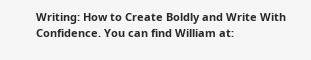Writing: How to Create Boldly and Write With Confidence. You can find William at: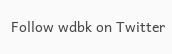Follow wdbk on Twitter